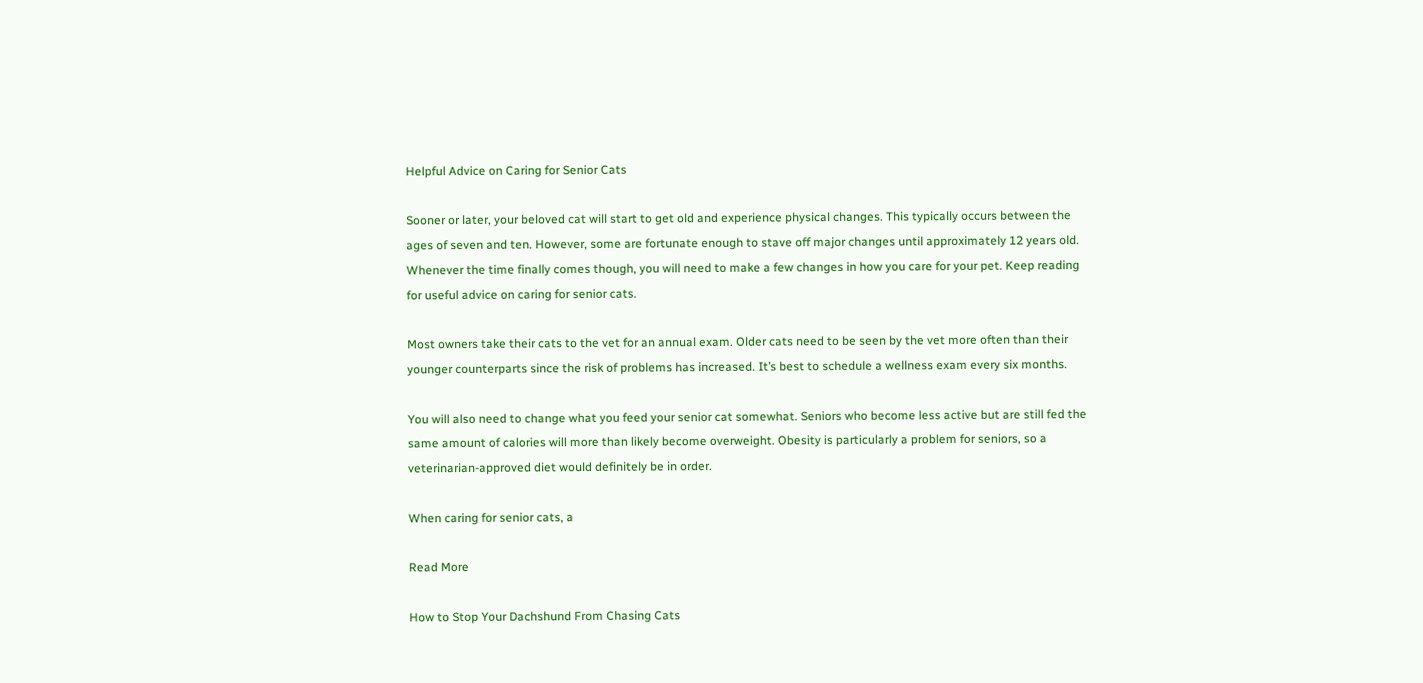Helpful Advice on Caring for Senior Cats

Sooner or later, your beloved cat will start to get old and experience physical changes. This typically occurs between the ages of seven and ten. However, some are fortunate enough to stave off major changes until approximately 12 years old. Whenever the time finally comes though, you will need to make a few changes in how you care for your pet. Keep reading for useful advice on caring for senior cats.

Most owners take their cats to the vet for an annual exam. Older cats need to be seen by the vet more often than their younger counterparts since the risk of problems has increased. It’s best to schedule a wellness exam every six months.

You will also need to change what you feed your senior cat somewhat. Seniors who become less active but are still fed the same amount of calories will more than likely become overweight. Obesity is particularly a problem for seniors, so a veterinarian-approved diet would definitely be in order.

When caring for senior cats, a

Read More

How to Stop Your Dachshund From Chasing Cats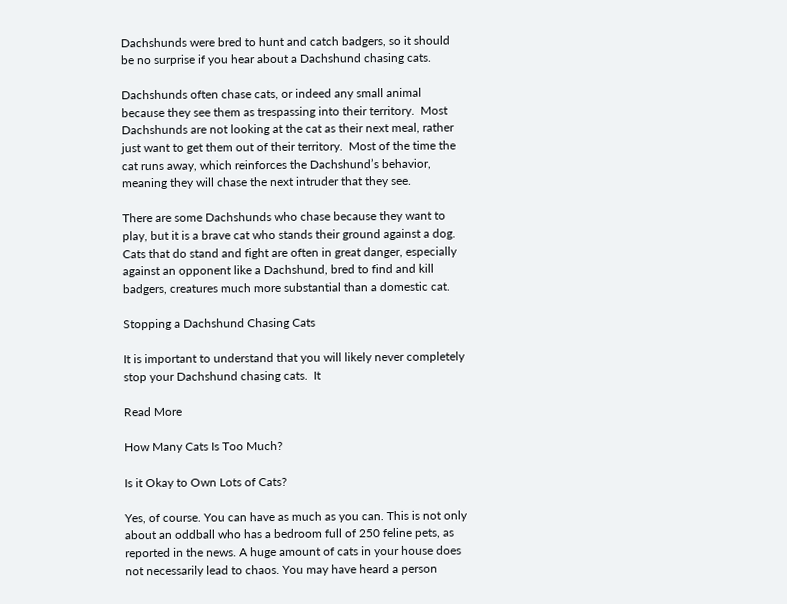Dachshunds were bred to hunt and catch badgers, so it should be no surprise if you hear about a Dachshund chasing cats.

Dachshunds often chase cats, or indeed any small animal because they see them as trespassing into their territory.  Most Dachshunds are not looking at the cat as their next meal, rather just want to get them out of their territory.  Most of the time the cat runs away, which reinforces the Dachshund’s behavior, meaning they will chase the next intruder that they see.

There are some Dachshunds who chase because they want to play, but it is a brave cat who stands their ground against a dog.  Cats that do stand and fight are often in great danger, especially against an opponent like a Dachshund, bred to find and kill badgers, creatures much more substantial than a domestic cat.

Stopping a Dachshund Chasing Cats

It is important to understand that you will likely never completely stop your Dachshund chasing cats.  It

Read More

How Many Cats Is Too Much?

Is it Okay to Own Lots of Cats?

Yes, of course. You can have as much as you can. This is not only about an oddball who has a bedroom full of 250 feline pets, as reported in the news. A huge amount of cats in your house does not necessarily lead to chaos. You may have heard a person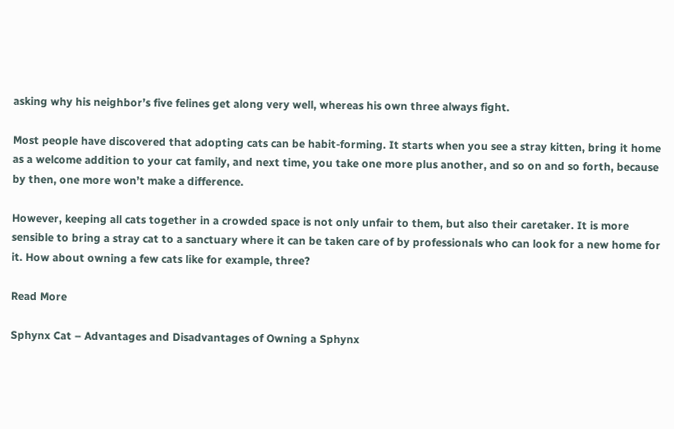asking why his neighbor’s five felines get along very well, whereas his own three always fight.

Most people have discovered that adopting cats can be habit-forming. It starts when you see a stray kitten, bring it home as a welcome addition to your cat family, and next time, you take one more plus another, and so on and so forth, because by then, one more won’t make a difference.

However, keeping all cats together in a crowded space is not only unfair to them, but also their caretaker. It is more sensible to bring a stray cat to a sanctuary where it can be taken care of by professionals who can look for a new home for it. How about owning a few cats like for example, three?

Read More

Sphynx Cat – Advantages and Disadvantages of Owning a Sphynx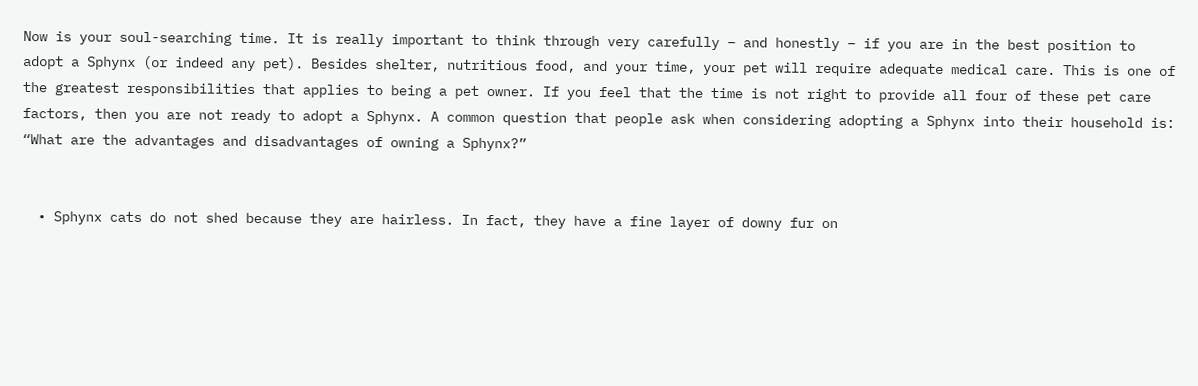Now is your soul-searching time. It is really important to think through very carefully – and honestly – if you are in the best position to adopt a Sphynx (or indeed any pet). Besides shelter, nutritious food, and your time, your pet will require adequate medical care. This is one of the greatest responsibilities that applies to being a pet owner. If you feel that the time is not right to provide all four of these pet care factors, then you are not ready to adopt a Sphynx. A common question that people ask when considering adopting a Sphynx into their household is: “What are the advantages and disadvantages of owning a Sphynx?”


  • Sphynx cats do not shed because they are hairless. In fact, they have a fine layer of downy fur on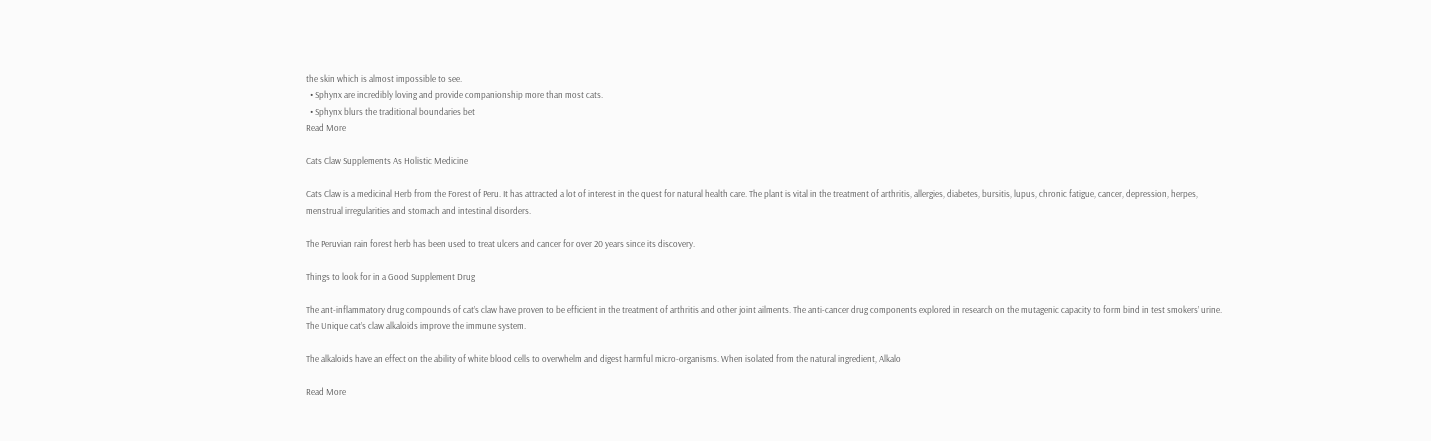the skin which is almost impossible to see.
  • Sphynx are incredibly loving and provide companionship more than most cats.
  • Sphynx blurs the traditional boundaries bet
Read More

Cats Claw Supplements As Holistic Medicine

Cats Claw is a medicinal Herb from the Forest of Peru. It has attracted a lot of interest in the quest for natural health care. The plant is vital in the treatment of arthritis, allergies, diabetes, bursitis, lupus, chronic fatigue, cancer, depression, herpes, menstrual irregularities and stomach and intestinal disorders.

The Peruvian rain forest herb has been used to treat ulcers and cancer for over 20 years since its discovery.

Things to look for in a Good Supplement Drug

The ant-inflammatory drug compounds of cat’s claw have proven to be efficient in the treatment of arthritis and other joint ailments. The anti-cancer drug components explored in research on the mutagenic capacity to form bind in test smokers’ urine. The Unique cat’s claw alkaloids improve the immune system.

The alkaloids have an effect on the ability of white blood cells to overwhelm and digest harmful micro-organisms. When isolated from the natural ingredient, Alkalo

Read More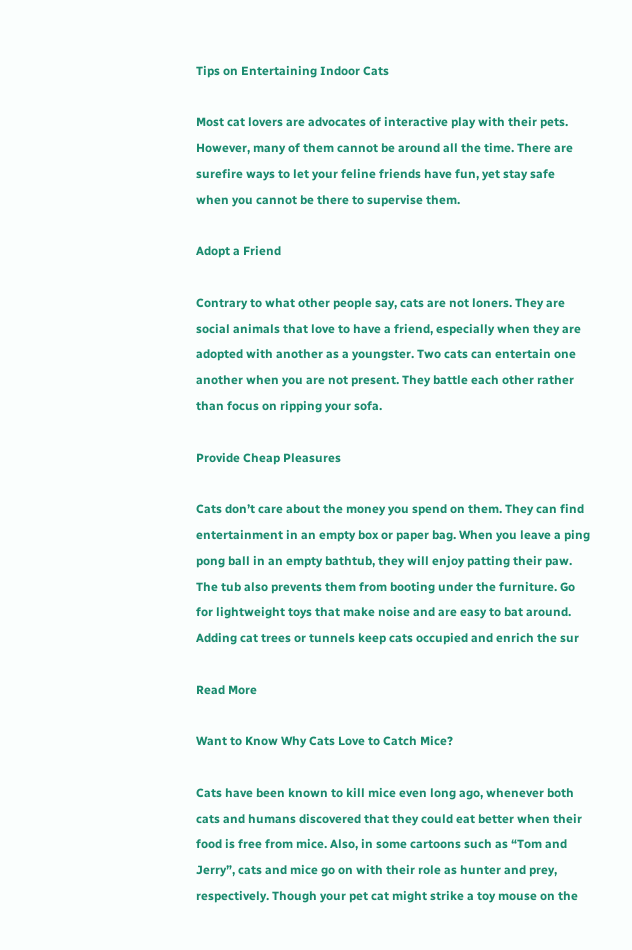Tips on Entertaining Indoor Cats

Most cat lovers are advocates of interactive play with their pets. However, many of them cannot be around all the time. There are surefire ways to let your feline friends have fun, yet stay safe when you cannot be there to supervise them.

Adopt a Friend

Contrary to what other people say, cats are not loners. They are social animals that love to have a friend, especially when they are adopted with another as a youngster. Two cats can entertain one another when you are not present. They battle each other rather than focus on ripping your sofa.

Provide Cheap Pleasures

Cats don’t care about the money you spend on them. They can find entertainment in an empty box or paper bag. When you leave a ping pong ball in an empty bathtub, they will enjoy patting their paw. The tub also prevents them from booting under the furniture. Go for lightweight toys that make noise and are easy to bat around. Adding cat trees or tunnels keep cats occupied and enrich the sur

Read More

Want to Know Why Cats Love to Catch Mice?

Cats have been known to kill mice even long ago, whenever both cats and humans discovered that they could eat better when their food is free from mice. Also, in some cartoons such as “Tom and Jerry”, cats and mice go on with their role as hunter and prey, respectively. Though your pet cat might strike a toy mouse on the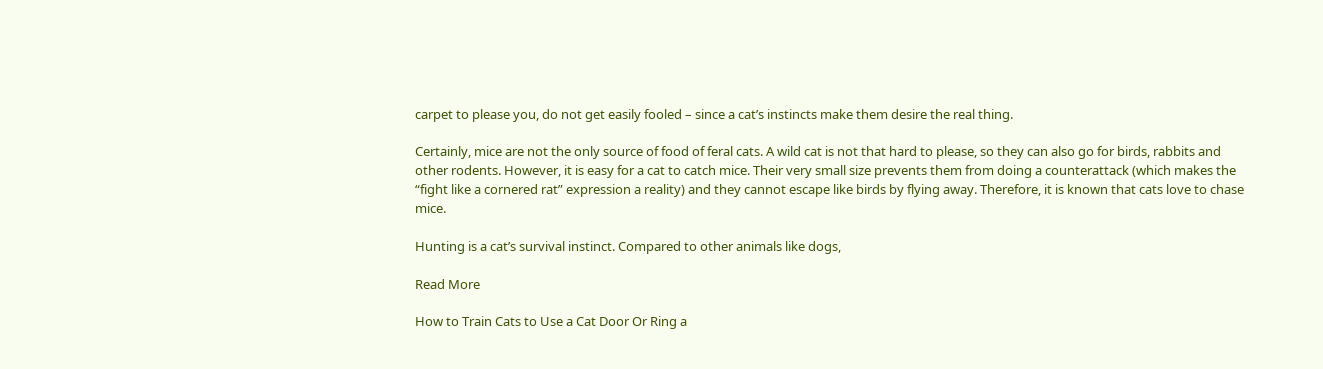carpet to please you, do not get easily fooled – since a cat’s instincts make them desire the real thing.

Certainly, mice are not the only source of food of feral cats. A wild cat is not that hard to please, so they can also go for birds, rabbits and other rodents. However, it is easy for a cat to catch mice. Their very small size prevents them from doing a counterattack (which makes the “fight like a cornered rat” expression a reality) and they cannot escape like birds by flying away. Therefore, it is known that cats love to chase mice.

Hunting is a cat’s survival instinct. Compared to other animals like dogs,

Read More

How to Train Cats to Use a Cat Door Or Ring a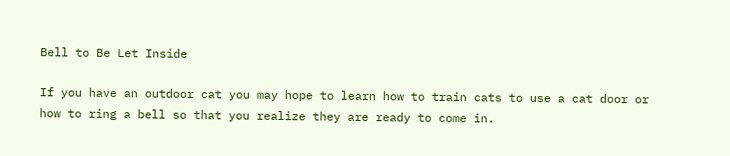Bell to Be Let Inside

If you have an outdoor cat you may hope to learn how to train cats to use a cat door or how to ring a bell so that you realize they are ready to come in.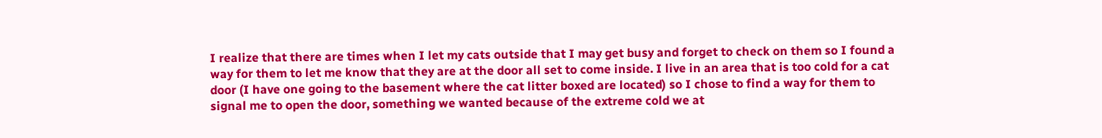I realize that there are times when I let my cats outside that I may get busy and forget to check on them so I found a way for them to let me know that they are at the door all set to come inside. I live in an area that is too cold for a cat door (I have one going to the basement where the cat litter boxed are located) so I chose to find a way for them to signal me to open the door, something we wanted because of the extreme cold we at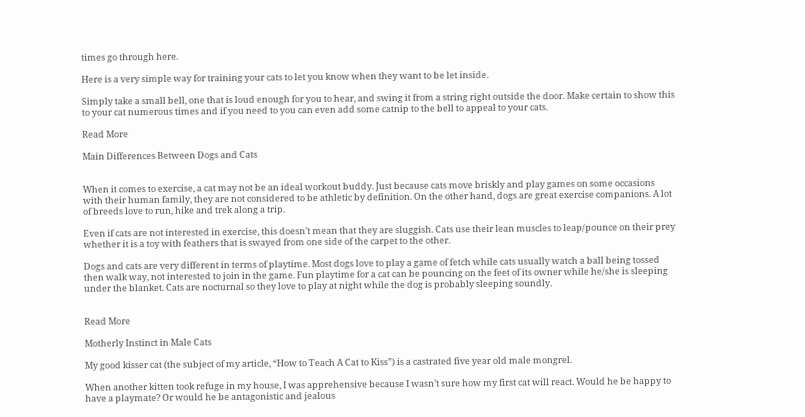times go through here.

Here is a very simple way for training your cats to let you know when they want to be let inside.

Simply take a small bell, one that is loud enough for you to hear, and swing it from a string right outside the door. Make certain to show this to your cat numerous times and if you need to you can even add some catnip to the bell to appeal to your cats.

Read More

Main Differences Between Dogs and Cats


When it comes to exercise, a cat may not be an ideal workout buddy. Just because cats move briskly and play games on some occasions with their human family, they are not considered to be athletic by definition. On the other hand, dogs are great exercise companions. A lot of breeds love to run, hike and trek along a trip.

Even if cats are not interested in exercise, this doesn’t mean that they are sluggish. Cats use their lean muscles to leap/pounce on their prey whether it is a toy with feathers that is swayed from one side of the carpet to the other.

Dogs and cats are very different in terms of playtime. Most dogs love to play a game of fetch while cats usually watch a ball being tossed then walk way, not interested to join in the game. Fun playtime for a cat can be pouncing on the feet of its owner while he/she is sleeping under the blanket. Cats are nocturnal so they love to play at night while the dog is probably sleeping soundly.


Read More

Motherly Instinct in Male Cats

My good kisser cat (the subject of my article, “How to Teach A Cat to Kiss”) is a castrated five year old male mongrel.

When another kitten took refuge in my house, I was apprehensive because I wasn’t sure how my first cat will react. Would he be happy to have a playmate? Or would he be antagonistic and jealous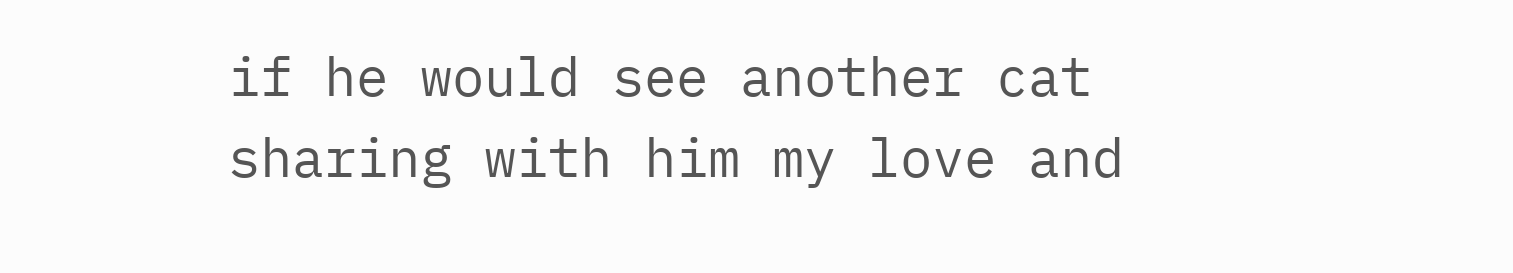if he would see another cat sharing with him my love and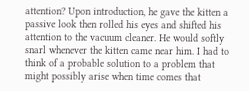attention? Upon introduction, he gave the kitten a passive look then rolled his eyes and shifted his attention to the vacuum cleaner. He would softly snarl whenever the kitten came near him. I had to think of a probable solution to a problem that might possibly arise when time comes that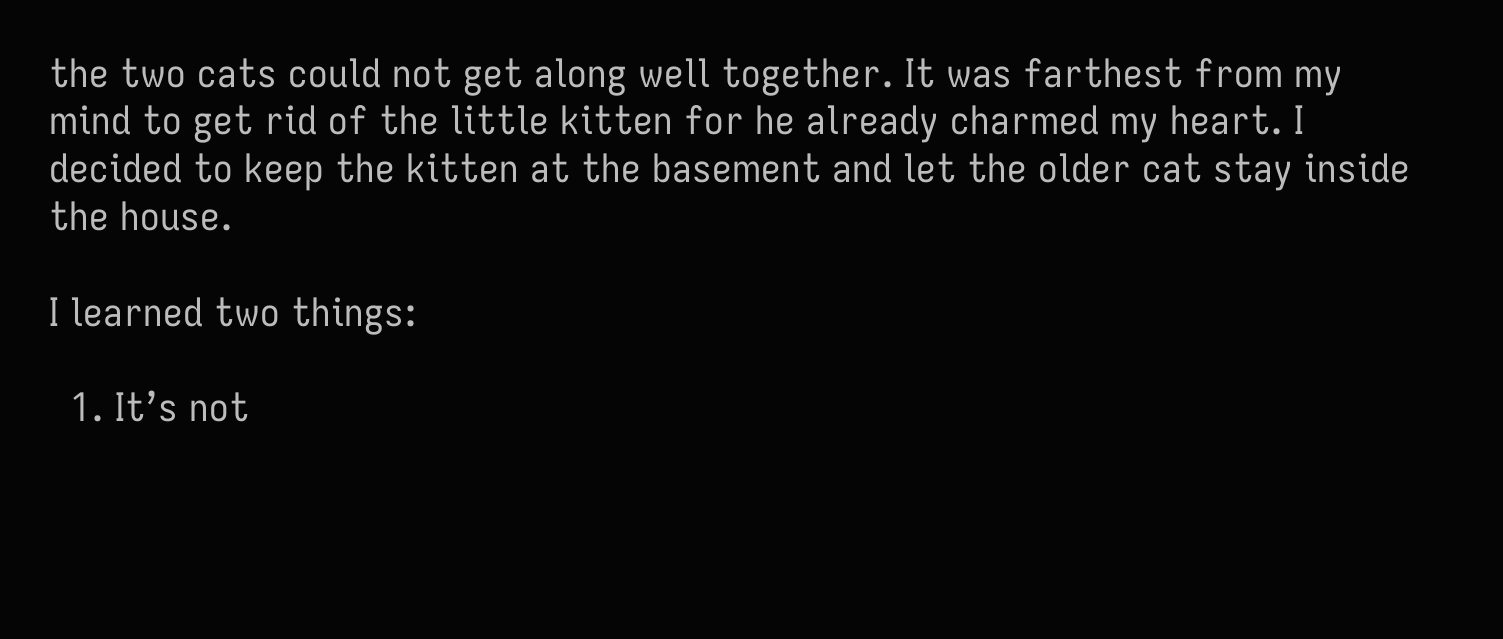the two cats could not get along well together. It was farthest from my mind to get rid of the little kitten for he already charmed my heart. I decided to keep the kitten at the basement and let the older cat stay inside the house.

I learned two things:

  1. It’s not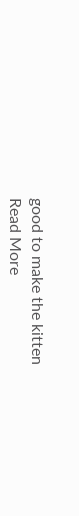good to make the kitten
Read More